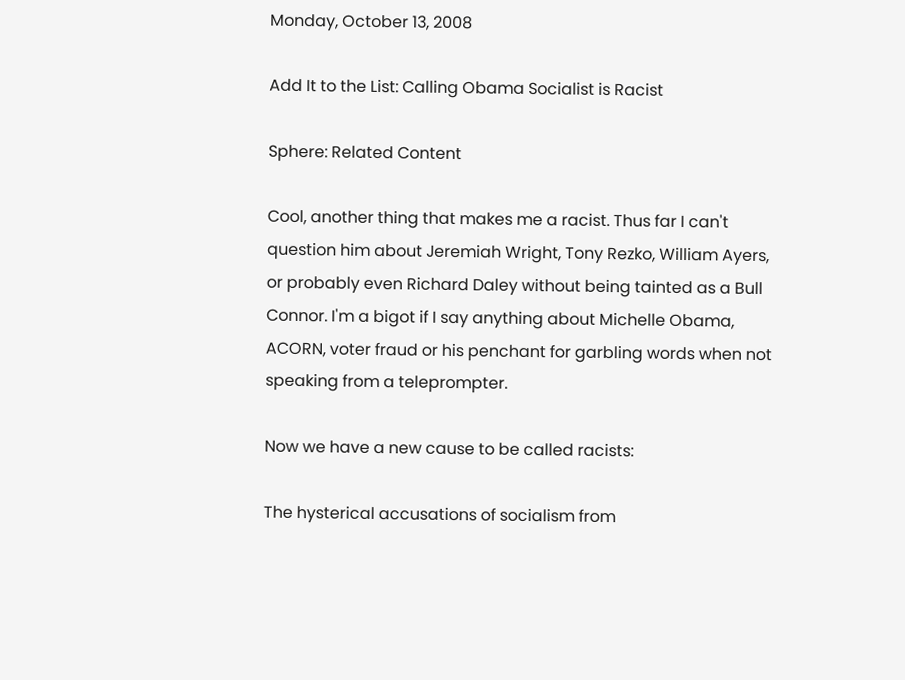Monday, October 13, 2008

Add It to the List: Calling Obama Socialist is Racist

Sphere: Related Content

Cool, another thing that makes me a racist. Thus far I can't question him about Jeremiah Wright, Tony Rezko, William Ayers, or probably even Richard Daley without being tainted as a Bull Connor. I'm a bigot if I say anything about Michelle Obama, ACORN, voter fraud or his penchant for garbling words when not speaking from a teleprompter.

Now we have a new cause to be called racists:

The hysterical accusations of socialism from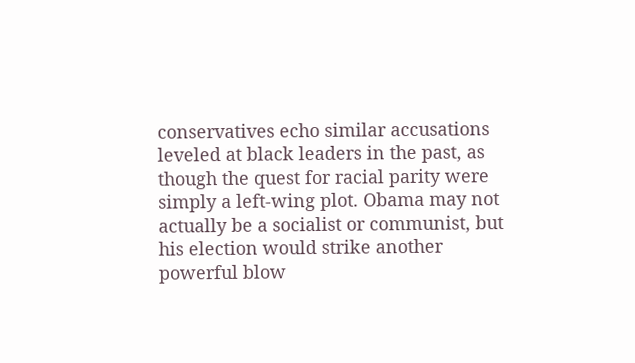conservatives echo similar accusations leveled at black leaders in the past, as though the quest for racial parity were simply a left-wing plot. Obama may not actually be a socialist or communist, but his election would strike another powerful blow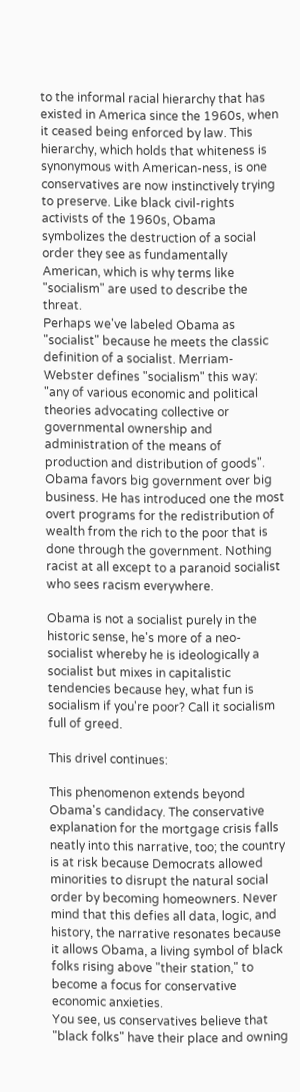to the informal racial hierarchy that has existed in America since the 1960s, when it ceased being enforced by law. This hierarchy, which holds that whiteness is synonymous with American-ness, is one conservatives are now instinctively trying to preserve. Like black civil-rights activists of the 1960s, Obama symbolizes the destruction of a social order they see as fundamentally American, which is why terms like "socialism" are used to describe the threat.
Perhaps we've labeled Obama as "socialist" because he meets the classic definition of a socialist. Merriam-Webster defines "socialism" this way: "any of various economic and political theories advocating collective or governmental ownership and administration of the means of production and distribution of goods". Obama favors big government over big business. He has introduced one the most overt programs for the redistribution of wealth from the rich to the poor that is done through the government. Nothing racist at all except to a paranoid socialist who sees racism everywhere.

Obama is not a socialist purely in the historic sense, he's more of a neo-socialist whereby he is ideologically a socialist but mixes in capitalistic tendencies because hey, what fun is socialism if you're poor? Call it socialism full of greed.

This drivel continues:

This phenomenon extends beyond Obama's candidacy. The conservative explanation for the mortgage crisis falls neatly into this narrative, too; the country is at risk because Democrats allowed minorities to disrupt the natural social order by becoming homeowners. Never mind that this defies all data, logic, and history, the narrative resonates because it allows Obama, a living symbol of black folks rising above "their station," to become a focus for conservative economic anxieties.
You see, us conservatives believe that "black folks" have their place and owning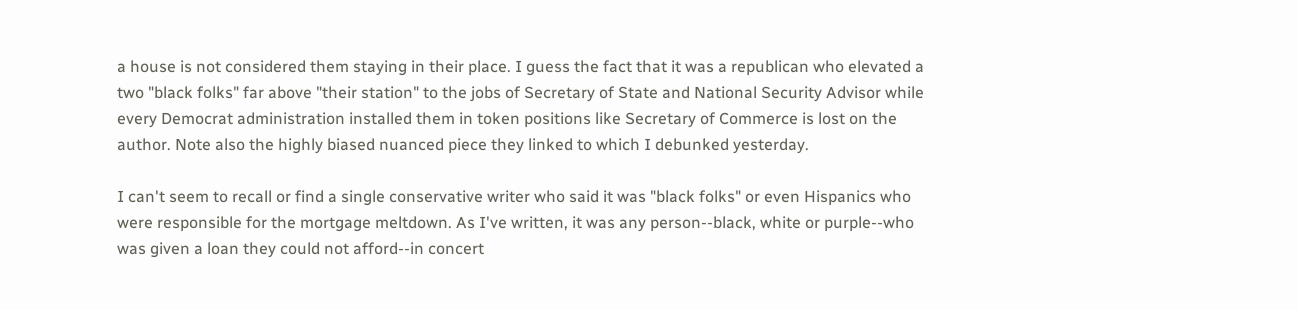a house is not considered them staying in their place. I guess the fact that it was a republican who elevated a two "black folks" far above "their station" to the jobs of Secretary of State and National Security Advisor while every Democrat administration installed them in token positions like Secretary of Commerce is lost on the author. Note also the highly biased nuanced piece they linked to which I debunked yesterday.

I can't seem to recall or find a single conservative writer who said it was "black folks" or even Hispanics who were responsible for the mortgage meltdown. As I've written, it was any person--black, white or purple--who was given a loan they could not afford--in concert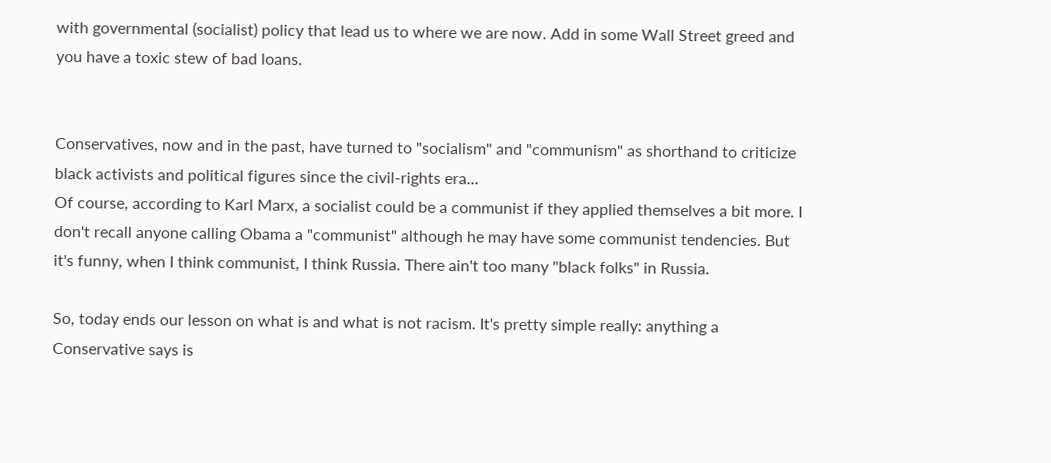with governmental (socialist) policy that lead us to where we are now. Add in some Wall Street greed and you have a toxic stew of bad loans.


Conservatives, now and in the past, have turned to "socialism" and "communism" as shorthand to criticize black activists and political figures since the civil-rights era...
Of course, according to Karl Marx, a socialist could be a communist if they applied themselves a bit more. I don't recall anyone calling Obama a "communist" although he may have some communist tendencies. But it's funny, when I think communist, I think Russia. There ain't too many "black folks" in Russia.

So, today ends our lesson on what is and what is not racism. It's pretty simple really: anything a Conservative says is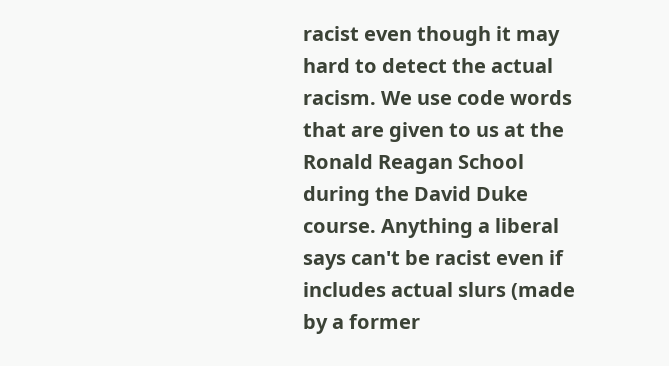racist even though it may hard to detect the actual racism. We use code words that are given to us at the Ronald Reagan School during the David Duke course. Anything a liberal says can't be racist even if includes actual slurs (made by a former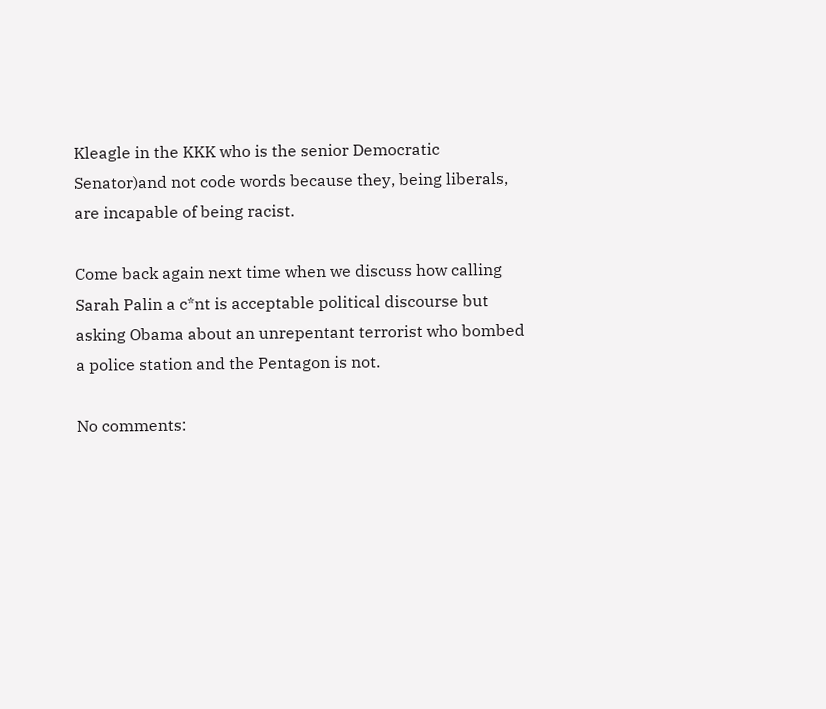Kleagle in the KKK who is the senior Democratic Senator)and not code words because they, being liberals, are incapable of being racist.

Come back again next time when we discuss how calling Sarah Palin a c*nt is acceptable political discourse but asking Obama about an unrepentant terrorist who bombed a police station and the Pentagon is not.

No comments: